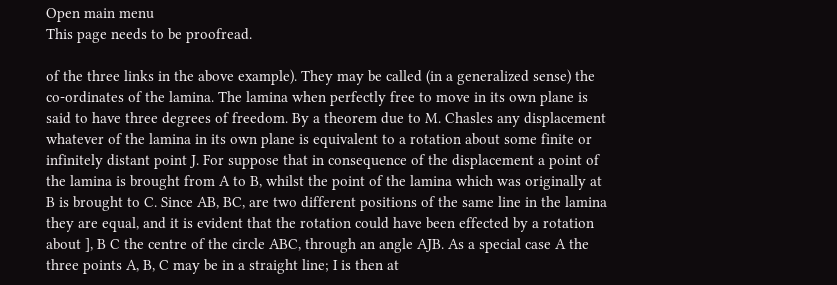Open main menu
This page needs to be proofread.

of the three links in the above example). They may be called (in a generalized sense) the co-ordinates of the lamina. The lamina when perfectly free to move in its own plane is said to have three degrees of freedom. By a theorem due to M. Chasles any displacement whatever of the lamina in its own plane is equivalent to a rotation about some finite or infinitely distant point J. For suppose that in consequence of the displacement a point of the lamina is brought from A to B, whilst the point of the lamina which was originally at B is brought to C. Since AB, BC, are two different positions of the same line in the lamina they are equal, and it is evident that the rotation could have been effected by a rotation about ], B C the centre of the circle ABC, through an angle AJB. As a special case A the three points A, B, C may be in a straight line; I is then at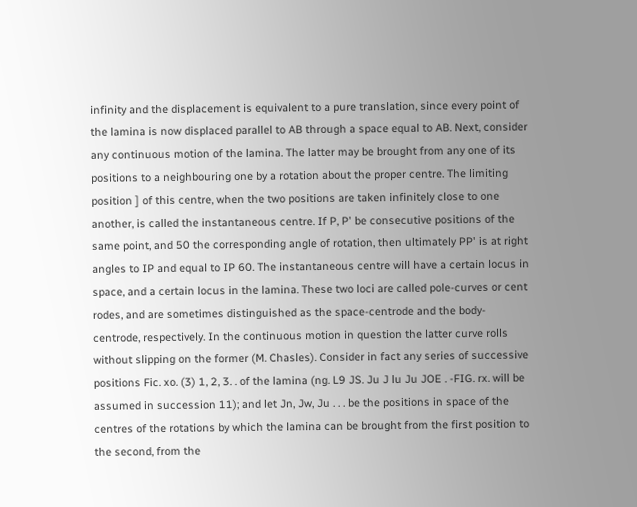infinity and the displacement is equivalent to a pure translation, since every point of the lamina is now displaced parallel to AB through a space equal to AB. Next, consider any continuous motion of the lamina. The latter may be brought from any one of its positions to a neighbouring one by a rotation about the proper centre. The limiting position ] of this centre, when the two positions are taken infinitely close to one another, is called the instantaneous centre. If P, P' be consecutive positions of the same point, and 50 the corresponding angle of rotation, then ultimately PP' is at right angles to IP and equal to IP 60. The instantaneous centre will have a certain locus in space, and a certain locus in the lamina. These two loci are called pole-curves or cent rodes, and are sometimes distinguished as the space-centrode and the body-centrode, respectively. In the continuous motion in question the latter curve rolls without slipping on the former (M. Chasles). Consider in fact any series of successive positions Fic. xo. (3) 1, 2, 3. . of the lamina (ng. L9 JS. Ju J lu Ju JOE . -FIG. rx. will be assumed in succession 11); and let Jn, Jw, Ju . . . be the positions in space of the centres of the rotations by which the lamina can be brought from the first position to the second, from the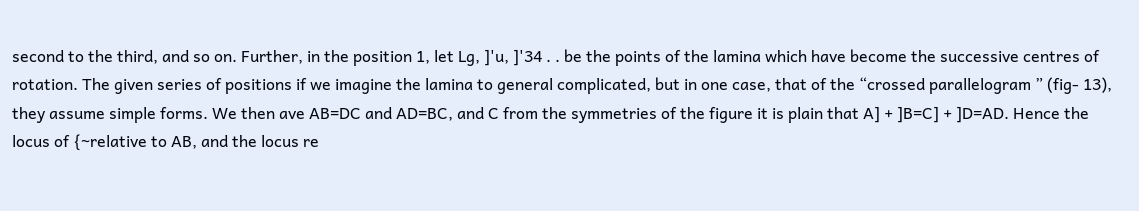second to the third, and so on. Further, in the position 1, let Lg, ]'u, ]'34 . . be the points of the lamina which have become the successive centres of rotation. The given series of positions if we imagine the lamina to general complicated, but in one case, that of the “crossed parallelogram ” (fig- 13), they assume simple forms. We then ave AB=DC and AD=BC, and C from the symmetries of the figure it is plain that A] + ]B=C] + ]D=AD. Hence the locus of {~relative to AB, and the locus re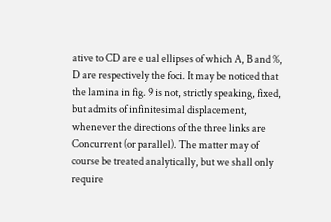ative to CD are e ual ellipses of which A, B and %, D are respectively the foci. It may be noticed that the lamina in fig. 9 is not, strictly speaking, fixed, but admits of infinitesimal displacement, whenever the directions of the three links are Concurrent (or parallel). The matter may of course be treated analytically, but we shall only require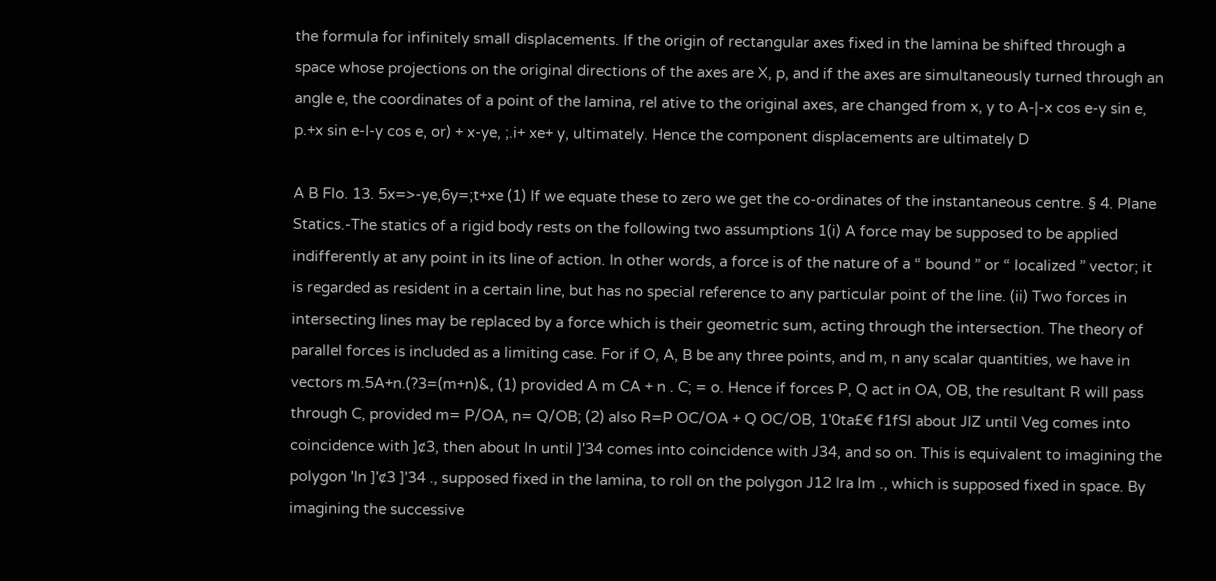the formula for infinitely small displacements. If the origin of rectangular axes fixed in the lamina be shifted through a space whose projections on the original directions of the axes are X, p, and if the axes are simultaneously turned through an angle e, the coordinates of a point of the lamina, rel ative to the original axes, are changed from x, y to A-|-x cos e-y sin e, p.+x sin e-I-y cos e, or) + x-ye, ;.i+ xe+ y, ultimately. Hence the component displacements are ultimately D

A B Flo. 13. 5x=>-ye,6y=;t+xe (1) If we equate these to zero we get the co-ordinates of the instantaneous centre. § 4. Plane Statics.-The statics of a rigid body rests on the following two assumptions 1(i) A force may be supposed to be applied indifferently at any point in its line of action. In other words, a force is of the nature of a “ bound ” or “ localized ” vector; it is regarded as resident in a certain line, but has no special reference to any particular point of the line. (ii) Two forces in intersecting lines may be replaced by a force which is their geometric sum, acting through the intersection. The theory of parallel forces is included as a limiting case. For if O, A, B be any three points, and m, n any scalar quantities, we have in vectors m.5A+n.(?3=(m+n)&, (1) provided A m CA + n . C; = o. Hence if forces P, Q act in OA, OB, the resultant R will pass through C, provided m= P/OA, n= Q/OB; (2) also R=P OC/OA + Q OC/OB, 1'0ta£€ f1fSl about JIZ until Veg comes into coincidence with ]¢3, then about In until ]'34 comes into coincidence with J34, and so on. This is equivalent to imagining the polygon 'In ]'¢3 ]'34 ., supposed fixed in the lamina, to roll on the polygon J12 Ira lm ., which is supposed fixed in space. By imagining the successive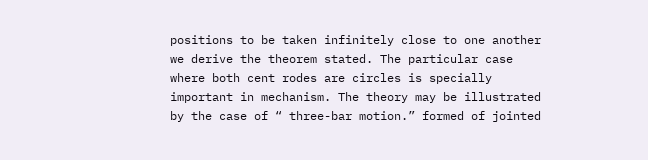positions to be taken infinitely close to one another we derive the theorem stated. The particular case where both cent rodes are circles is specially important in mechanism. The theory may be illustrated by the case of “ three-bar motion.” formed of jointed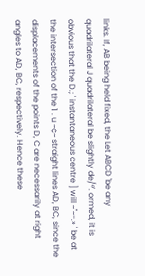links. If, AB being held fixed, the Let ABCD 'be any quadrilateral J quadrilateral be slightly de/°'. ormed, it is obvious that the D.; ' instantaneous centre ] will ~"~-.» ' be at the intersection of the 1 . u ~¢~ straight lines AD, BC, since the displacements of the points D, C are necessarily at right angles to AD, BC, respectively. Hence these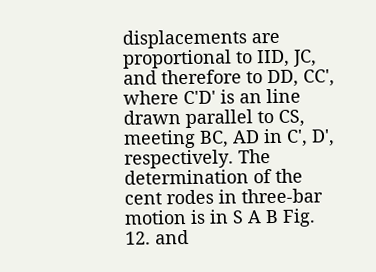displacements are proportional to IID, JC, and therefore to DD, CC', where C'D' is an line drawn parallel to CS, meeting BC, AD in C', D', respectively. The determination of the cent rodes in three-bar motion is in S A B Fig. 12. and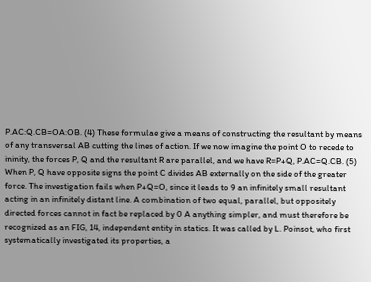P.AC:Q.CB=OA:OB. (4) These formulae give a means of constructing the resultant by means of any transversal AB cutting the lines of action. If we now imagine the point O to recede to ininity, the forces P, Q and the resultant R are parallel, and we have R=P+Q, P.AC=Q.CB. (5) When P, Q have opposite signs the point C divides AB externally on the side of the greater force. The investigation fails when P+Q=O, since it leads to 9 an infinitely small resultant acting in an infinitely distant line. A combination of two equal, parallel, but oppositely directed forces cannot in fact be replaced by 0 A anything simpler, and must therefore be recognized as an FIG, 14, independent entity in statics. It was called by L. Poinsot, who first systematically investigated its properties, a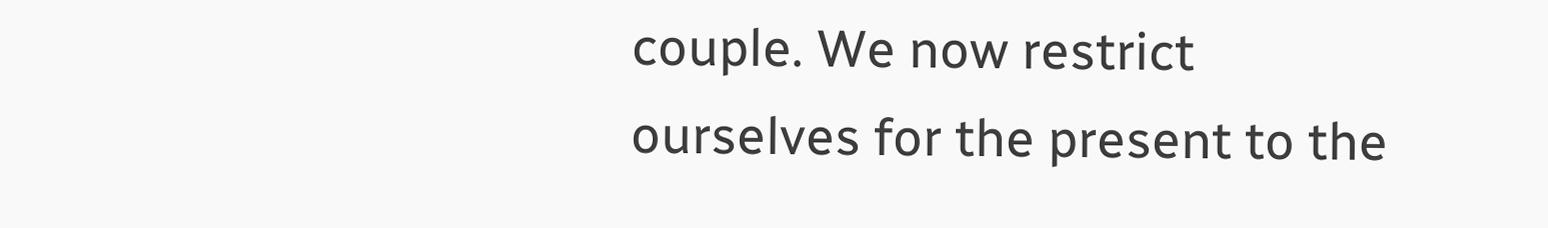couple. We now restrict ourselves for the present to the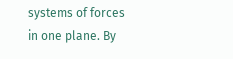systems of forces in one plane. By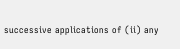successive applications of (ii) any